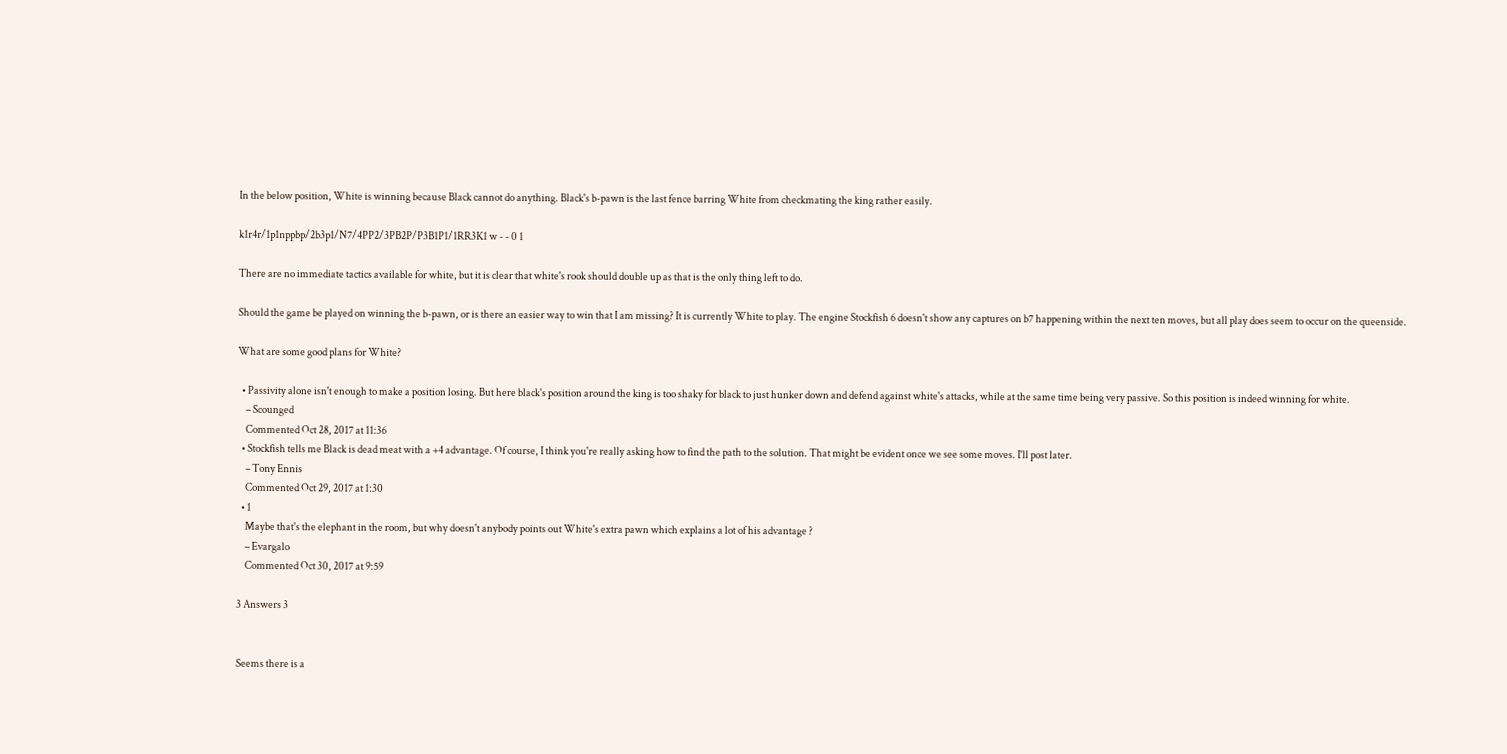In the below position, White is winning because Black cannot do anything. Black's b-pawn is the last fence barring White from checkmating the king rather easily.

k1r4r/1p1nppbp/2b3p1/N7/4PP2/3PB2P/P3B1P1/1RR3K1 w - - 0 1

There are no immediate tactics available for white, but it is clear that white's rook should double up as that is the only thing left to do.

Should the game be played on winning the b-pawn, or is there an easier way to win that I am missing? It is currently White to play. The engine Stockfish 6 doesn't show any captures on b7 happening within the next ten moves, but all play does seem to occur on the queenside.

What are some good plans for White?

  • Passivity alone isn't enough to make a position losing. But here black's position around the king is too shaky for black to just hunker down and defend against white's attacks, while at the same time being very passive. So this position is indeed winning for white.
    – Scounged
    Commented Oct 28, 2017 at 11:36
  • Stockfish tells me Black is dead meat with a +4 advantage. Of course, I think you're really asking how to find the path to the solution. That might be evident once we see some moves. I'll post later.
    – Tony Ennis
    Commented Oct 29, 2017 at 1:30
  • 1
    Maybe that's the elephant in the room, but why doesn't anybody points out White's extra pawn which explains a lot of his advantage ?
    – Evargalo
    Commented Oct 30, 2017 at 9:59

3 Answers 3


Seems there is a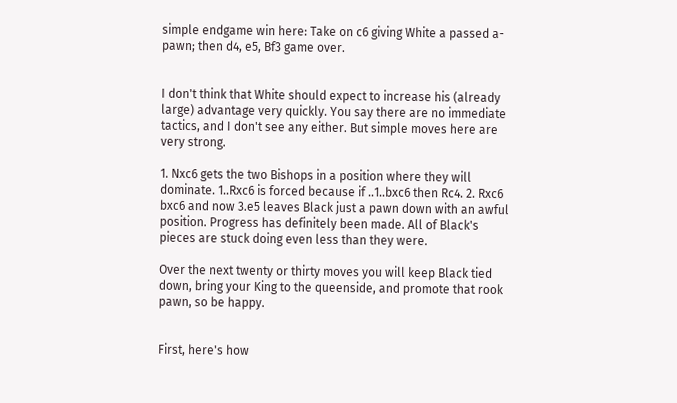simple endgame win here: Take on c6 giving White a passed a-pawn; then d4, e5, Bf3 game over.


I don't think that White should expect to increase his (already large) advantage very quickly. You say there are no immediate tactics, and I don't see any either. But simple moves here are very strong.

1. Nxc6 gets the two Bishops in a position where they will dominate. 1..Rxc6 is forced because if ..1..bxc6 then Rc4. 2. Rxc6 bxc6 and now 3.e5 leaves Black just a pawn down with an awful position. Progress has definitely been made. All of Black's pieces are stuck doing even less than they were.

Over the next twenty or thirty moves you will keep Black tied down, bring your King to the queenside, and promote that rook pawn, so be happy.


First, here's how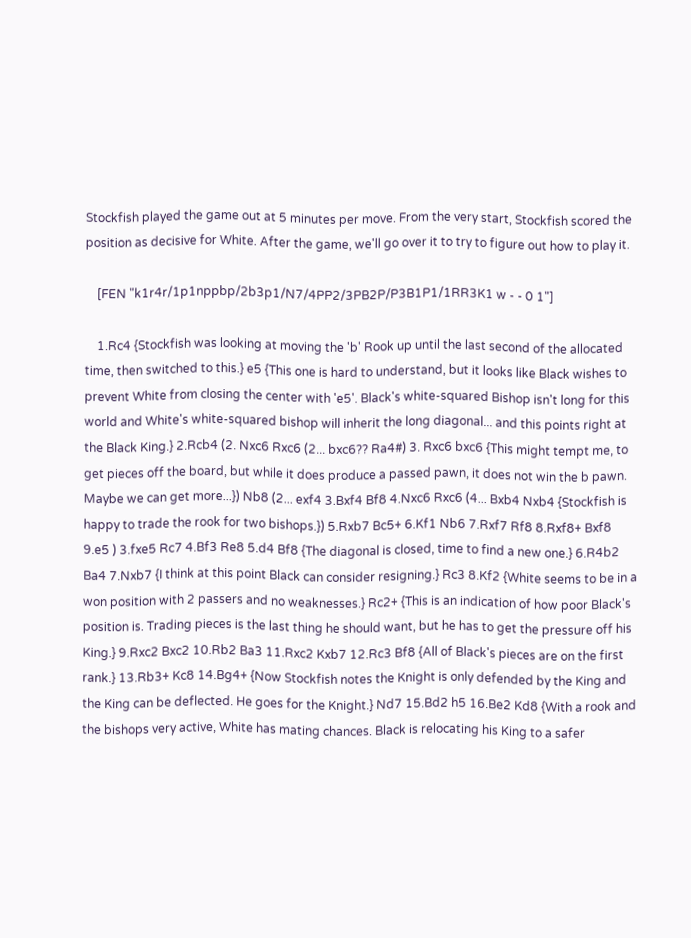Stockfish played the game out at 5 minutes per move. From the very start, Stockfish scored the position as decisive for White. After the game, we'll go over it to try to figure out how to play it.

    [FEN "k1r4r/1p1nppbp/2b3p1/N7/4PP2/3PB2P/P3B1P1/1RR3K1 w - - 0 1"]

    1.Rc4 {Stockfish was looking at moving the 'b' Rook up until the last second of the allocated time, then switched to this.} e5 {This one is hard to understand, but it looks like Black wishes to prevent White from closing the center with 'e5'. Black's white-squared Bishop isn't long for this world and White's white-squared bishop will inherit the long diagonal... and this points right at the Black King.} 2.Rcb4 (2. Nxc6 Rxc6 (2... bxc6?? Ra4#) 3. Rxc6 bxc6 {This might tempt me, to get pieces off the board, but while it does produce a passed pawn, it does not win the b pawn. Maybe we can get more...}) Nb8 (2... exf4 3.Bxf4 Bf8 4.Nxc6 Rxc6 (4... Bxb4 Nxb4 {Stockfish is happy to trade the rook for two bishops.}) 5.Rxb7 Bc5+ 6.Kf1 Nb6 7.Rxf7 Rf8 8.Rxf8+ Bxf8 9.e5 ) 3.fxe5 Rc7 4.Bf3 Re8 5.d4 Bf8 {The diagonal is closed, time to find a new one.} 6.R4b2 Ba4 7.Nxb7 {I think at this point Black can consider resigning.} Rc3 8.Kf2 {White seems to be in a won position with 2 passers and no weaknesses.} Rc2+ {This is an indication of how poor Black's position is. Trading pieces is the last thing he should want, but he has to get the pressure off his King.} 9.Rxc2 Bxc2 10.Rb2 Ba3 11.Rxc2 Kxb7 12.Rc3 Bf8 {All of Black's pieces are on the first rank.} 13.Rb3+ Kc8 14.Bg4+ {Now Stockfish notes the Knight is only defended by the King and the King can be deflected. He goes for the Knight.} Nd7 15.Bd2 h5 16.Be2 Kd8 {With a rook and the bishops very active, White has mating chances. Black is relocating his King to a safer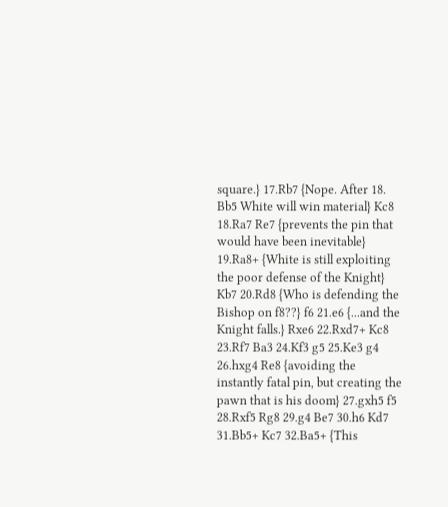square.} 17.Rb7 {Nope. After 18. Bb5 White will win material} Kc8 18.Ra7 Re7 {prevents the pin that would have been inevitable} 19.Ra8+ {White is still exploiting the poor defense of the Knight} Kb7 20.Rd8 {Who is defending the Bishop on f8??} f6 21.e6 {...and the Knight falls.} Rxe6 22.Rxd7+ Kc8 23.Rf7 Ba3 24.Kf3 g5 25.Ke3 g4 26.hxg4 Re8 {avoiding the instantly fatal pin, but creating the pawn that is his doom} 27.gxh5 f5 28.Rxf5 Rg8 29.g4 Be7 30.h6 Kd7 31.Bb5+ Kc7 32.Ba5+ {This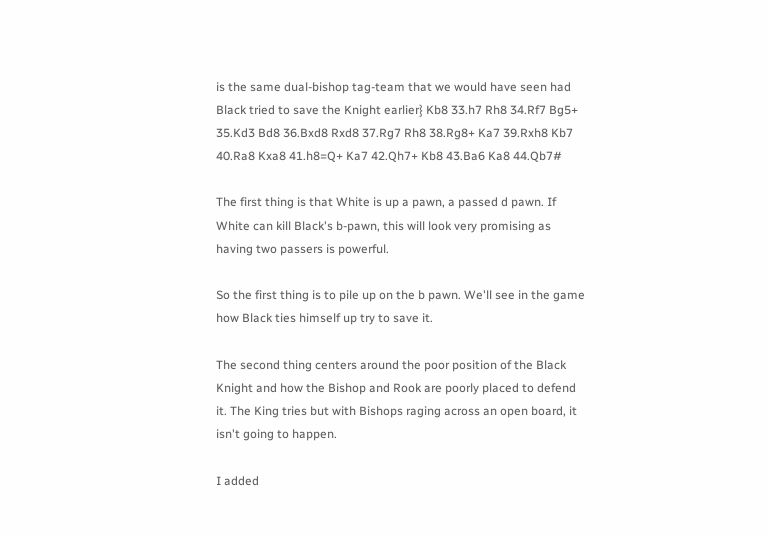is the same dual-bishop tag-team that we would have seen had Black tried to save the Knight earlier} Kb8 33.h7 Rh8 34.Rf7 Bg5+ 35.Kd3 Bd8 36.Bxd8 Rxd8 37.Rg7 Rh8 38.Rg8+ Ka7 39.Rxh8 Kb7 40.Ra8 Kxa8 41.h8=Q+ Ka7 42.Qh7+ Kb8 43.Ba6 Ka8 44.Qb7#

The first thing is that White is up a pawn, a passed d pawn. If White can kill Black's b-pawn, this will look very promising as having two passers is powerful.

So the first thing is to pile up on the b pawn. We'll see in the game how Black ties himself up try to save it.

The second thing centers around the poor position of the Black Knight and how the Bishop and Rook are poorly placed to defend it. The King tries but with Bishops raging across an open board, it isn't going to happen.

I added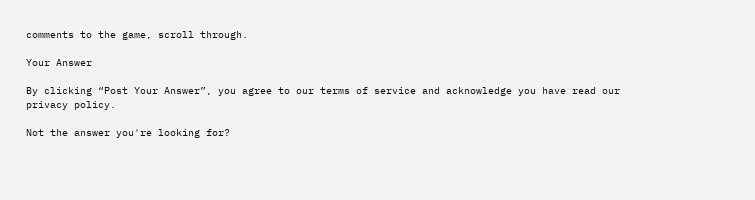comments to the game, scroll through.

Your Answer

By clicking “Post Your Answer”, you agree to our terms of service and acknowledge you have read our privacy policy.

Not the answer you're looking for?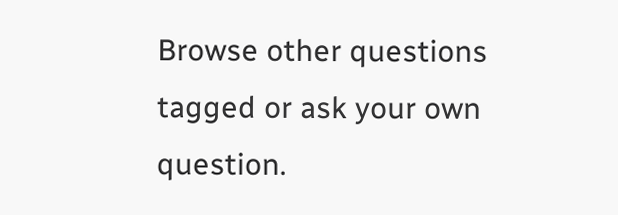Browse other questions tagged or ask your own question.